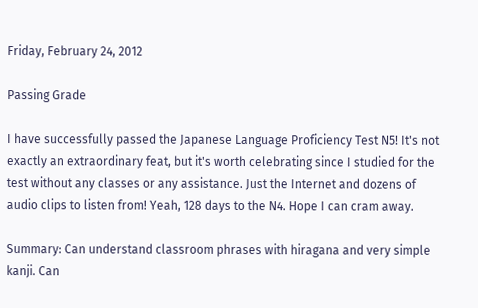Friday, February 24, 2012

Passing Grade

I have successfully passed the Japanese Language Proficiency Test N5! It's not exactly an extraordinary feat, but it's worth celebrating since I studied for the test without any classes or any assistance. Just the Internet and dozens of audio clips to listen from! Yeah, 128 days to the N4. Hope I can cram away.

Summary: Can understand classroom phrases with hiragana and very simple kanji. Can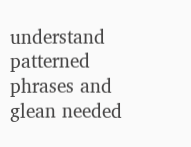understand patterned phrases and glean needed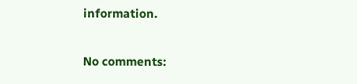information.

No comments: